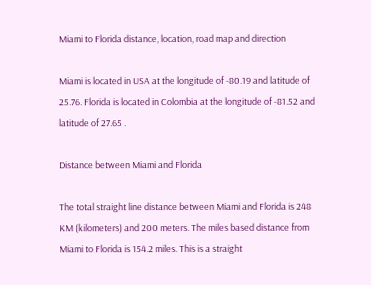Miami to Florida distance, location, road map and direction

Miami is located in USA at the longitude of -80.19 and latitude of 25.76. Florida is located in Colombia at the longitude of -81.52 and latitude of 27.65 .

Distance between Miami and Florida

The total straight line distance between Miami and Florida is 248 KM (kilometers) and 200 meters. The miles based distance from Miami to Florida is 154.2 miles. This is a straight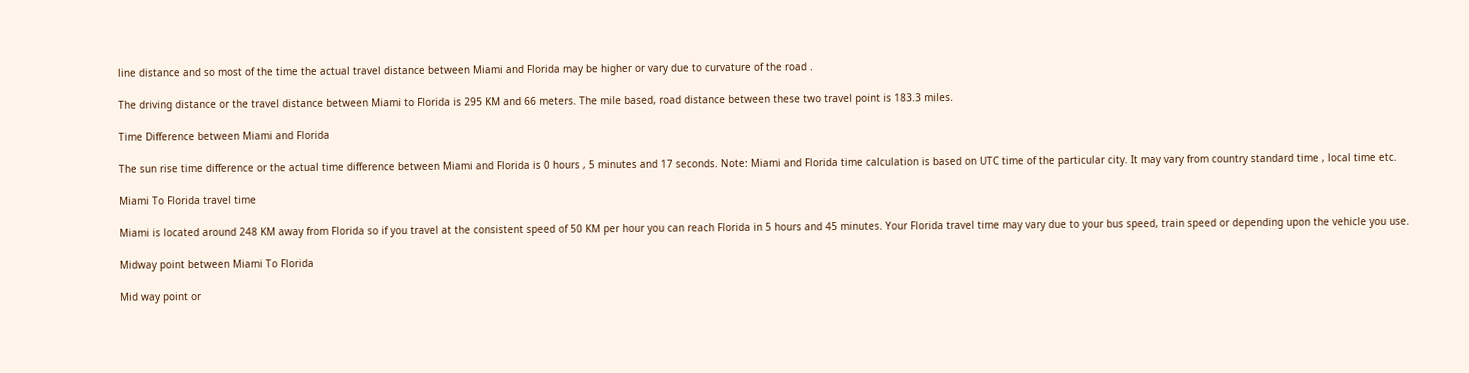line distance and so most of the time the actual travel distance between Miami and Florida may be higher or vary due to curvature of the road .

The driving distance or the travel distance between Miami to Florida is 295 KM and 66 meters. The mile based, road distance between these two travel point is 183.3 miles.

Time Difference between Miami and Florida

The sun rise time difference or the actual time difference between Miami and Florida is 0 hours , 5 minutes and 17 seconds. Note: Miami and Florida time calculation is based on UTC time of the particular city. It may vary from country standard time , local time etc.

Miami To Florida travel time

Miami is located around 248 KM away from Florida so if you travel at the consistent speed of 50 KM per hour you can reach Florida in 5 hours and 45 minutes. Your Florida travel time may vary due to your bus speed, train speed or depending upon the vehicle you use.

Midway point between Miami To Florida

Mid way point or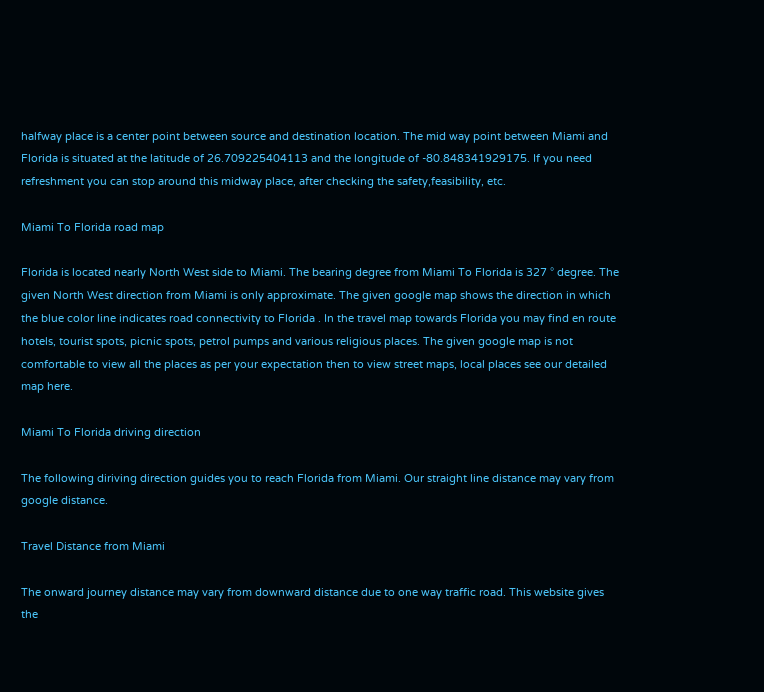halfway place is a center point between source and destination location. The mid way point between Miami and Florida is situated at the latitude of 26.709225404113 and the longitude of -80.848341929175. If you need refreshment you can stop around this midway place, after checking the safety,feasibility, etc.

Miami To Florida road map

Florida is located nearly North West side to Miami. The bearing degree from Miami To Florida is 327 ° degree. The given North West direction from Miami is only approximate. The given google map shows the direction in which the blue color line indicates road connectivity to Florida . In the travel map towards Florida you may find en route hotels, tourist spots, picnic spots, petrol pumps and various religious places. The given google map is not comfortable to view all the places as per your expectation then to view street maps, local places see our detailed map here.

Miami To Florida driving direction

The following diriving direction guides you to reach Florida from Miami. Our straight line distance may vary from google distance.

Travel Distance from Miami

The onward journey distance may vary from downward distance due to one way traffic road. This website gives the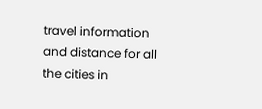travel information and distance for all the cities in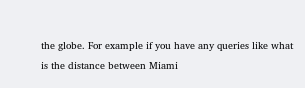the globe. For example if you have any queries like what is the distance between Miami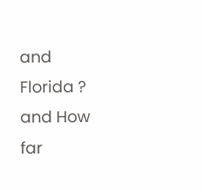and Florida ? and How far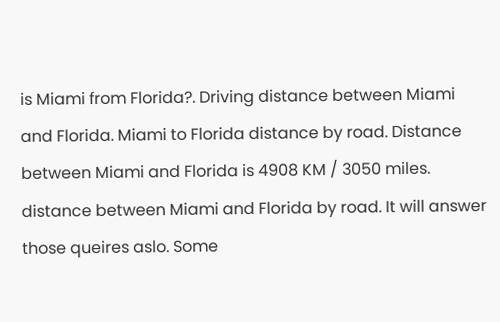is Miami from Florida?. Driving distance between Miami and Florida. Miami to Florida distance by road. Distance between Miami and Florida is 4908 KM / 3050 miles. distance between Miami and Florida by road. It will answer those queires aslo. Some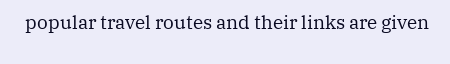popular travel routes and their links are given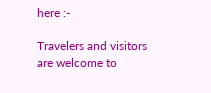here :-

Travelers and visitors are welcome to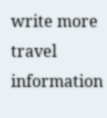write more travel information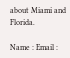about Miami and Florida.

Name : Email :